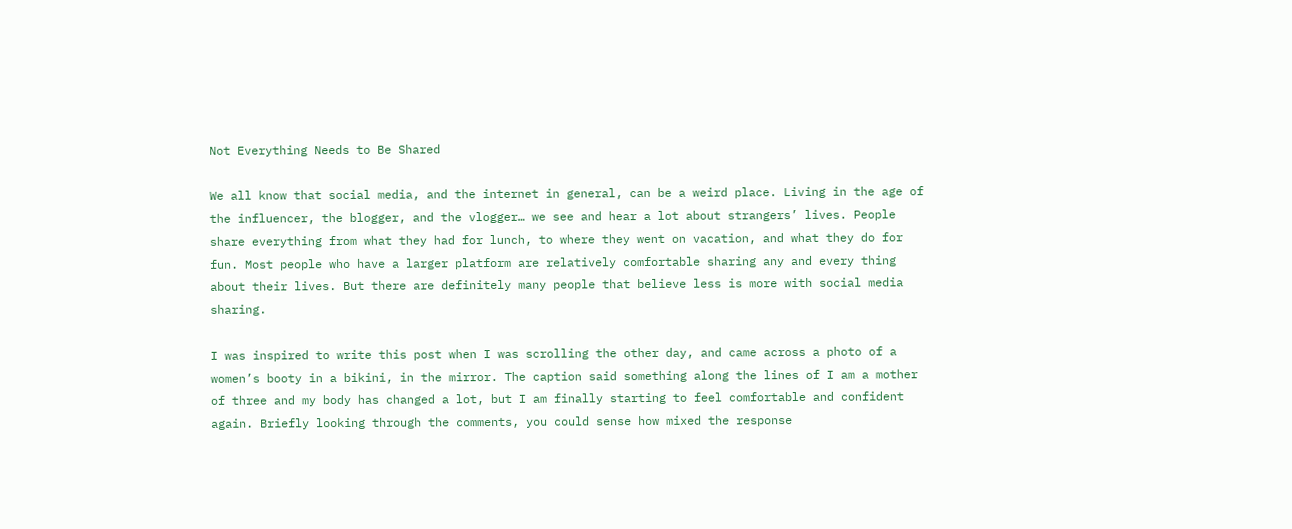Not Everything Needs to Be Shared

We all know that social media, and the internet in general, can be a weird place. Living in the age of the influencer, the blogger, and the vlogger… we see and hear a lot about strangers’ lives. People share everything from what they had for lunch, to where they went on vacation, and what they do for fun. Most people who have a larger platform are relatively comfortable sharing any and every thing about their lives. But there are definitely many people that believe less is more with social media sharing.

I was inspired to write this post when I was scrolling the other day, and came across a photo of a women’s booty in a bikini, in the mirror. The caption said something along the lines of I am a mother of three and my body has changed a lot, but I am finally starting to feel comfortable and confident again. Briefly looking through the comments, you could sense how mixed the response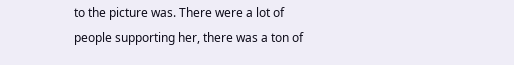to the picture was. There were a lot of people supporting her, there was a ton of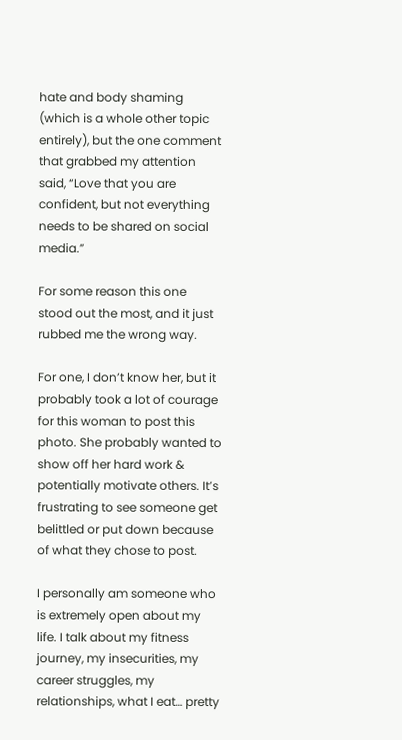hate and body shaming (which is a whole other topic entirely), but the one comment that grabbed my attention said, “Love that you are confident, but not everything needs to be shared on social media.”

For some reason this one stood out the most, and it just rubbed me the wrong way.

For one, I don’t know her, but it probably took a lot of courage for this woman to post this photo. She probably wanted to show off her hard work & potentially motivate others. It’s frustrating to see someone get belittled or put down because of what they chose to post.

I personally am someone who is extremely open about my life. I talk about my fitness journey, my insecurities, my career struggles, my relationships, what I eat… pretty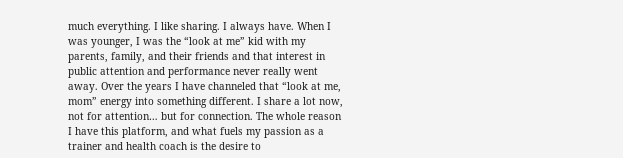much everything. I like sharing. I always have. When I was younger, I was the “look at me” kid with my parents, family, and their friends and that interest in public attention and performance never really went away. Over the years I have channeled that “look at me, mom” energy into something different. I share a lot now, not for attention… but for connection. The whole reason I have this platform, and what fuels my passion as a trainer and health coach is the desire to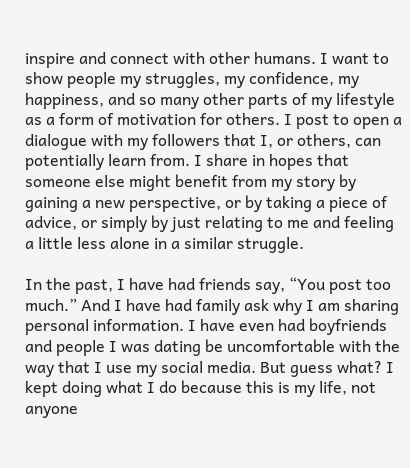inspire and connect with other humans. I want to show people my struggles, my confidence, my happiness, and so many other parts of my lifestyle as a form of motivation for others. I post to open a dialogue with my followers that I, or others, can potentially learn from. I share in hopes that someone else might benefit from my story by gaining a new perspective, or by taking a piece of advice, or simply by just relating to me and feeling a little less alone in a similar struggle.

In the past, I have had friends say, “You post too much.” And I have had family ask why I am sharing personal information. I have even had boyfriends and people I was dating be uncomfortable with the way that I use my social media. But guess what? I kept doing what I do because this is my life, not anyone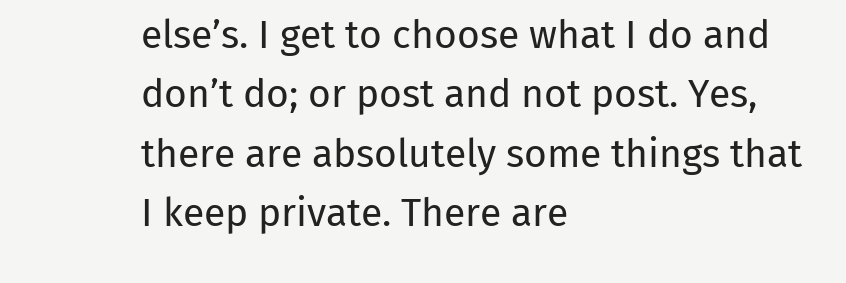else’s. I get to choose what I do and don’t do; or post and not post. Yes, there are absolutely some things that I keep private. There are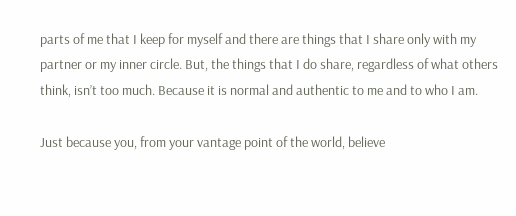parts of me that I keep for myself and there are things that I share only with my partner or my inner circle. But, the things that I do share, regardless of what others think, isn’t too much. Because it is normal and authentic to me and to who I am.

Just because you, from your vantage point of the world, believe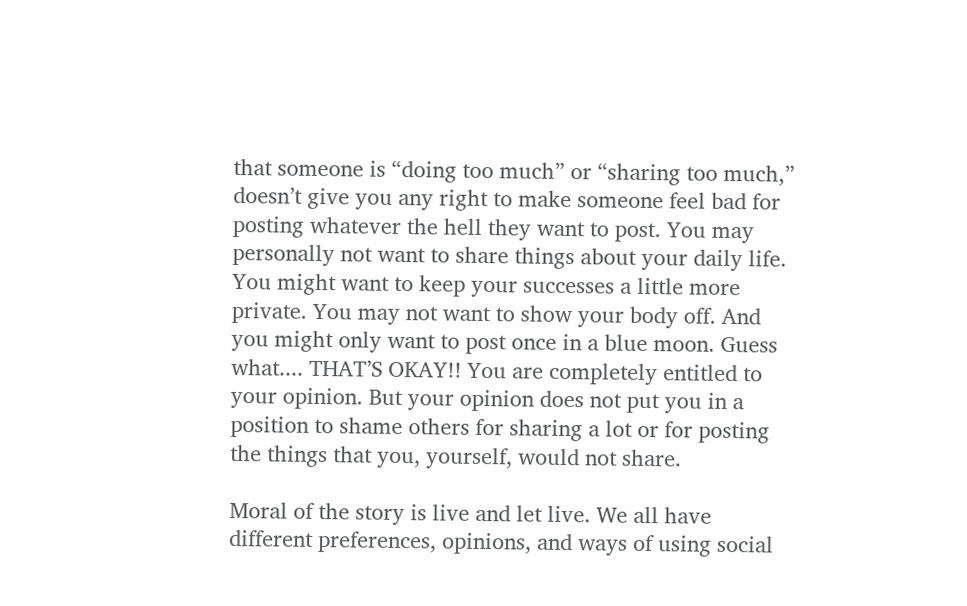that someone is “doing too much” or “sharing too much,” doesn’t give you any right to make someone feel bad for posting whatever the hell they want to post. You may personally not want to share things about your daily life. You might want to keep your successes a little more private. You may not want to show your body off. And you might only want to post once in a blue moon. Guess what.... THAT’S OKAY!! You are completely entitled to your opinion. But your opinion does not put you in a position to shame others for sharing a lot or for posting the things that you, yourself, would not share.

Moral of the story is live and let live. We all have different preferences, opinions, and ways of using social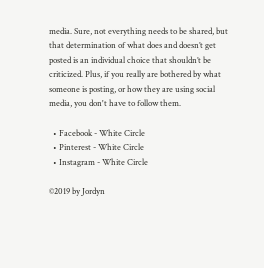media. Sure, not everything needs to be shared, but that determination of what does and doesn’t get posted is an individual choice that shouldn’t be criticized. Plus, if you really are bothered by what someone is posting, or how they are using social media, you don't have to follow them.

  • Facebook - White Circle
  • Pinterest - White Circle
  • Instagram - White Circle

©2019 by Jordyn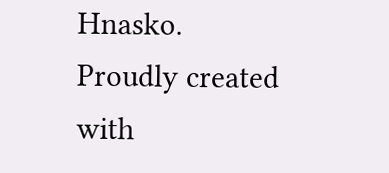Hnasko. Proudly created with